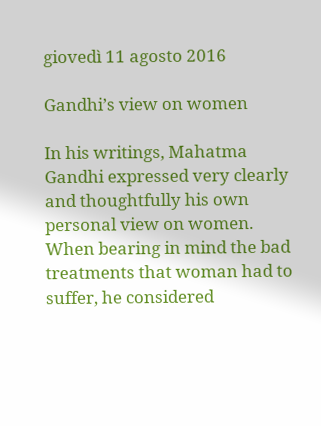giovedì 11 agosto 2016

Gandhi’s view on women

In his writings, Mahatma Gandhi expressed very clearly and thoughtfully his own personal view on women. When bearing in mind the bad treatments that woman had to suffer, he considered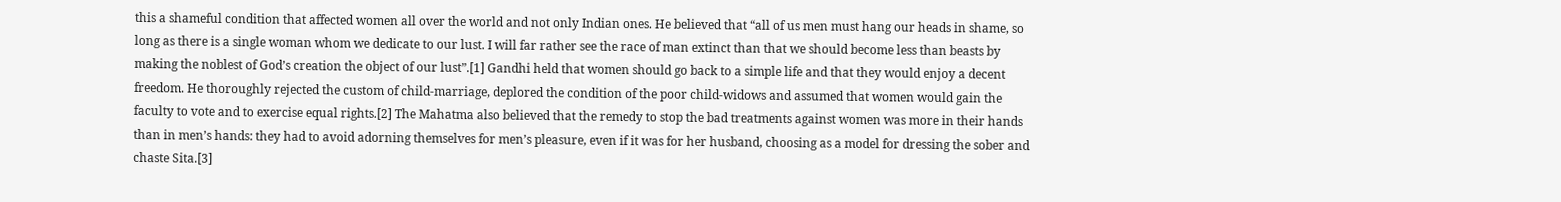this a shameful condition that affected women all over the world and not only Indian ones. He believed that “all of us men must hang our heads in shame, so long as there is a single woman whom we dedicate to our lust. I will far rather see the race of man extinct than that we should become less than beasts by making the noblest of God’s creation the object of our lust”.[1] Gandhi held that women should go back to a simple life and that they would enjoy a decent freedom. He thoroughly rejected the custom of child-marriage, deplored the condition of the poor child-widows and assumed that women would gain the faculty to vote and to exercise equal rights.[2] The Mahatma also believed that the remedy to stop the bad treatments against women was more in their hands than in men’s hands: they had to avoid adorning themselves for men’s pleasure, even if it was for her husband, choosing as a model for dressing the sober and chaste Sita.[3]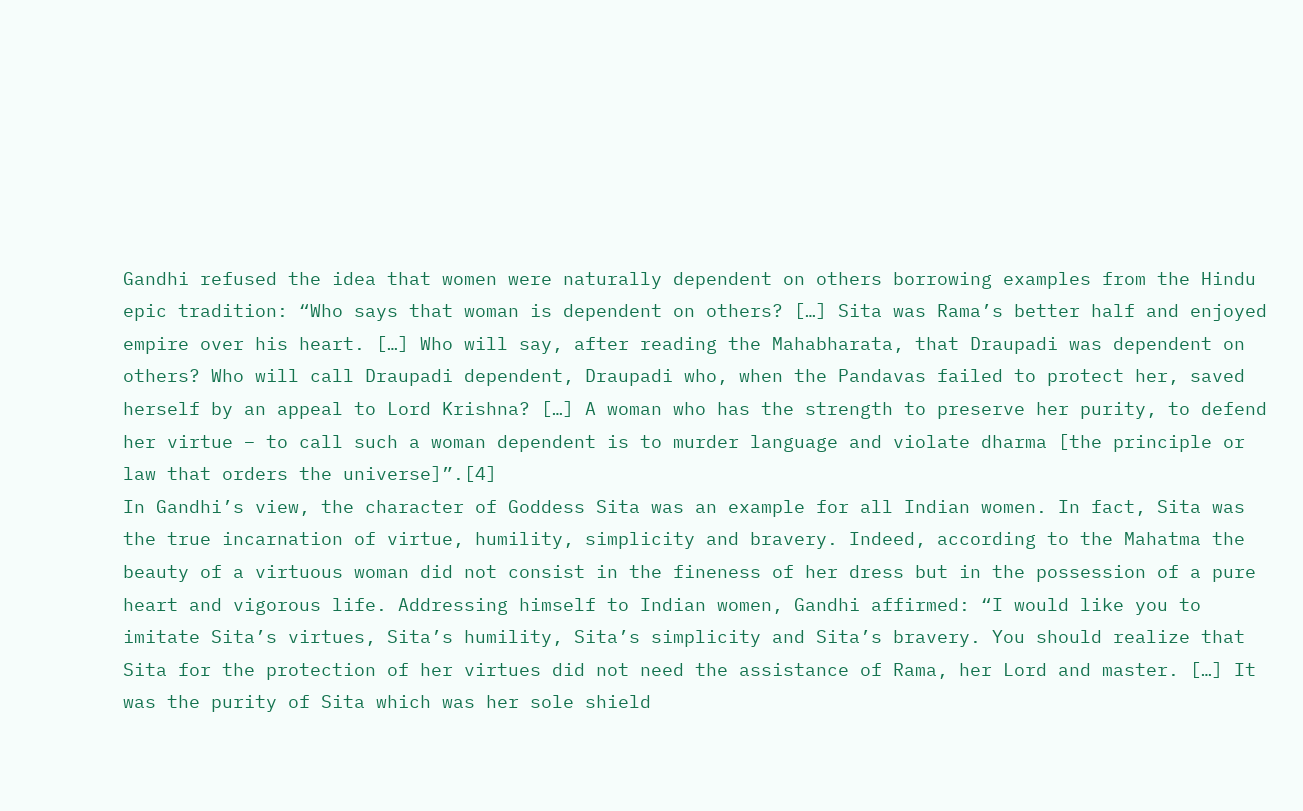Gandhi refused the idea that women were naturally dependent on others borrowing examples from the Hindu epic tradition: “Who says that woman is dependent on others? […] Sita was Rama’s better half and enjoyed empire over his heart. […] Who will say, after reading the Mahabharata, that Draupadi was dependent on others? Who will call Draupadi dependent, Draupadi who, when the Pandavas failed to protect her, saved herself by an appeal to Lord Krishna? […] A woman who has the strength to preserve her purity, to defend her virtue – to call such a woman dependent is to murder language and violate dharma [the principle or law that orders the universe]”.[4]
In Gandhi’s view, the character of Goddess Sita was an example for all Indian women. In fact, Sita was the true incarnation of virtue, humility, simplicity and bravery. Indeed, according to the Mahatma the beauty of a virtuous woman did not consist in the fineness of her dress but in the possession of a pure heart and vigorous life. Addressing himself to Indian women, Gandhi affirmed: “I would like you to imitate Sita’s virtues, Sita’s humility, Sita’s simplicity and Sita’s bravery. You should realize that Sita for the protection of her virtues did not need the assistance of Rama, her Lord and master. […] It was the purity of Sita which was her sole shield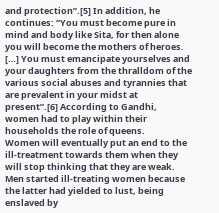and protection”.[5] In addition, he continues: “You must become pure in mind and body like Sita, for then alone you will become the mothers of heroes. […] You must emancipate yourselves and your daughters from the thralldom of the various social abuses and tyrannies that are prevalent in your midst at present”.[6] According to Gandhi, women had to play within their households the role of queens.
Women will eventually put an end to the ill-treatment towards them when they will stop thinking that they are weak. Men started ill-treating women because the latter had yielded to lust, being enslaved by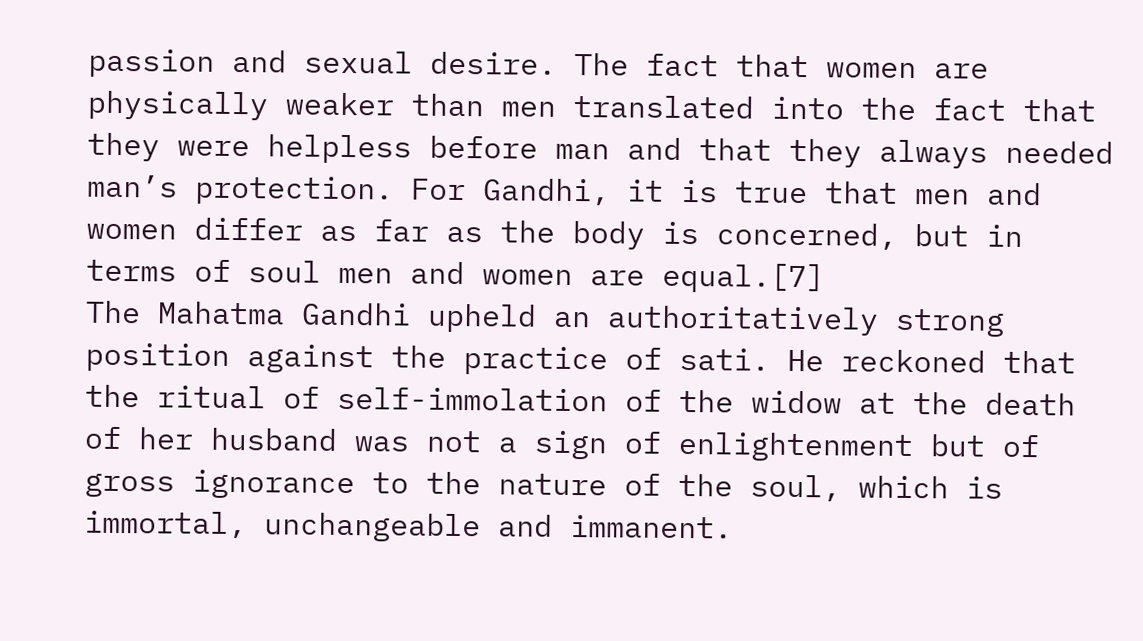passion and sexual desire. The fact that women are physically weaker than men translated into the fact that they were helpless before man and that they always needed man’s protection. For Gandhi, it is true that men and women differ as far as the body is concerned, but in terms of soul men and women are equal.[7]
The Mahatma Gandhi upheld an authoritatively strong position against the practice of sati. He reckoned that the ritual of self-immolation of the widow at the death of her husband was not a sign of enlightenment but of gross ignorance to the nature of the soul, which is immortal, unchangeable and immanent.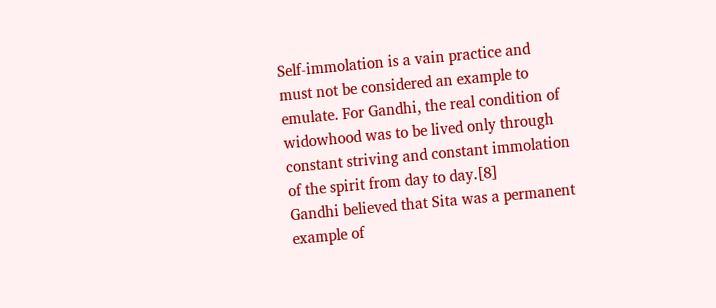Self-immolation is a vain practice and must not be considered an example to emulate. For Gandhi, the real condition of widowhood was to be lived only through constant striving and constant immolation of the spirit from day to day.[8]
Gandhi believed that Sita was a permanent example of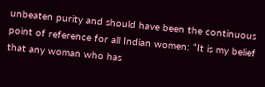unbeaten purity and should have been the continuous point of reference for all Indian women: “It is my belief that any woman who has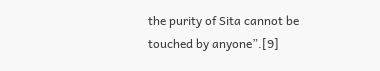the purity of Sita cannot be touched by anyone”.[9]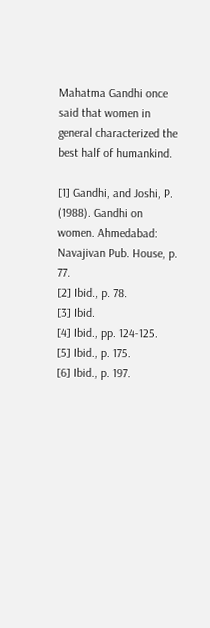Mahatma Gandhi once said that women in general characterized the best half of humankind.

[1] Gandhi, and Joshi, P. (1988). Gandhi on women. Ahmedabad: Navajivan Pub. House, p. 77.
[2] Ibid., p. 78.
[3] Ibid.
[4] Ibid., pp. 124-125.
[5] Ibid., p. 175.
[6] Ibid., p. 197.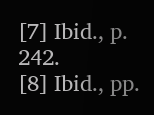[7] Ibid., p. 242.
[8] Ibid., pp.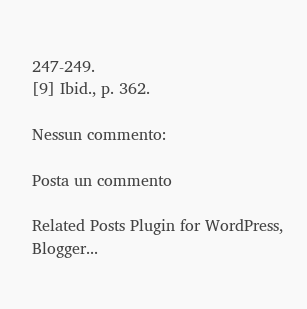247-249.
[9] Ibid., p. 362.

Nessun commento:

Posta un commento

Related Posts Plugin for WordPress, Blogger...